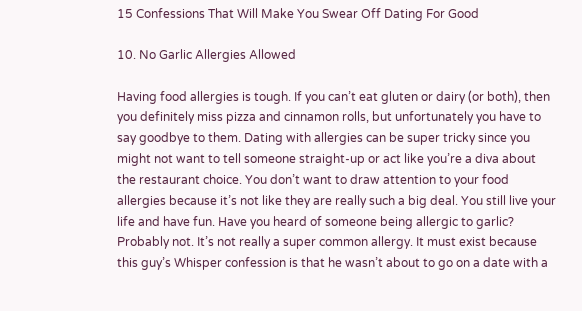15 Confessions That Will Make You Swear Off Dating For Good

10. No Garlic Allergies Allowed

Having food allergies is tough. If you can’t eat gluten or dairy (or both), then you definitely miss pizza and cinnamon rolls, but unfortunately you have to say goodbye to them. Dating with allergies can be super tricky since you might not want to tell someone straight-up or act like you’re a diva about the restaurant choice. You don’t want to draw attention to your food allergies because it’s not like they are really such a big deal. You still live your life and have fun. Have you heard of someone being allergic to garlic? Probably not. It’s not really a super common allergy. It must exist because this guy’s Whisper confession is that he wasn’t about to go on a date with a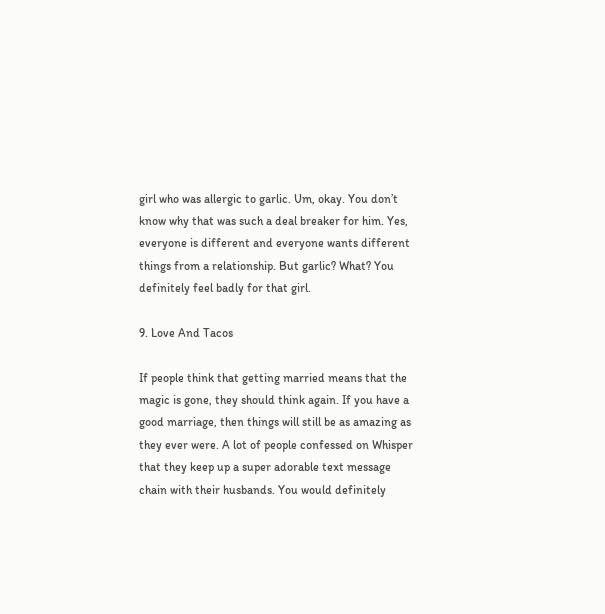girl who was allergic to garlic. Um, okay. You don’t know why that was such a deal breaker for him. Yes, everyone is different and everyone wants different things from a relationship. But garlic? What? You definitely feel badly for that girl.

9. Love And Tacos

If people think that getting married means that the magic is gone, they should think again. If you have a good marriage, then things will still be as amazing as they ever were. A lot of people confessed on Whisper that they keep up a super adorable text message chain with their husbands. You would definitely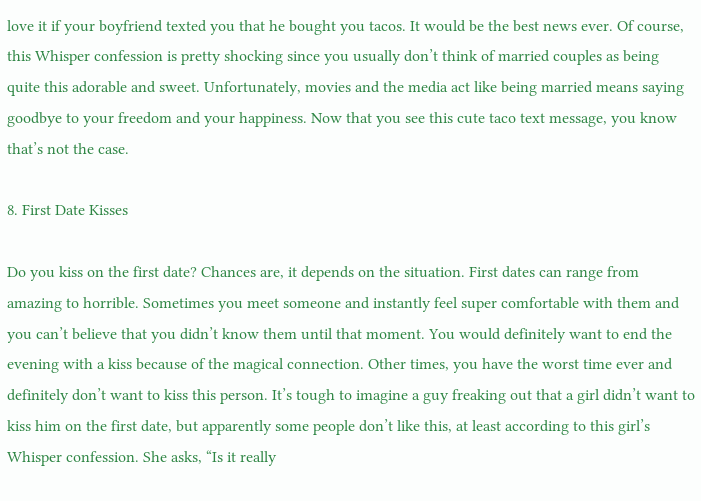love it if your boyfriend texted you that he bought you tacos. It would be the best news ever. Of course, this Whisper confession is pretty shocking since you usually don’t think of married couples as being quite this adorable and sweet. Unfortunately, movies and the media act like being married means saying goodbye to your freedom and your happiness. Now that you see this cute taco text message, you know that’s not the case.

8. First Date Kisses

Do you kiss on the first date? Chances are, it depends on the situation. First dates can range from amazing to horrible. Sometimes you meet someone and instantly feel super comfortable with them and you can’t believe that you didn’t know them until that moment. You would definitely want to end the evening with a kiss because of the magical connection. Other times, you have the worst time ever and definitely don’t want to kiss this person. It’s tough to imagine a guy freaking out that a girl didn’t want to kiss him on the first date, but apparently some people don’t like this, at least according to this girl’s Whisper confession. She asks, “Is it really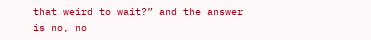that weird to wait?” and the answer is no, no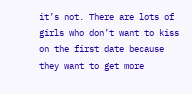it’s not. There are lots of girls who don’t want to kiss on the first date because they want to get more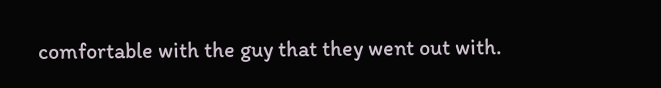comfortable with the guy that they went out with.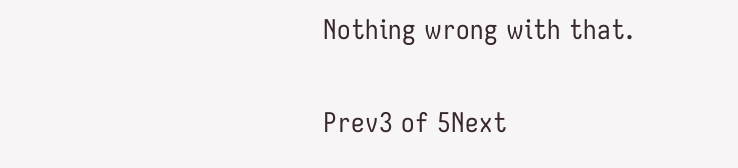Nothing wrong with that.

Prev3 of 5Next